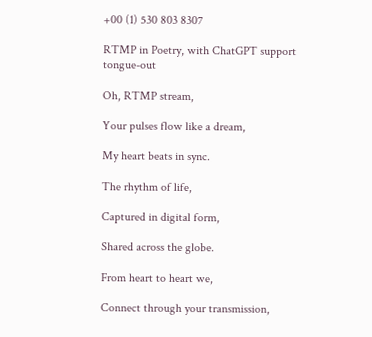+00 (1) 530 803 8307

RTMP in Poetry, with ChatGPT support tongue-out

Oh, RTMP stream,

Your pulses flow like a dream,

My heart beats in sync.

The rhythm of life,

Captured in digital form,

Shared across the globe.

From heart to heart we,

Connect through your transmission,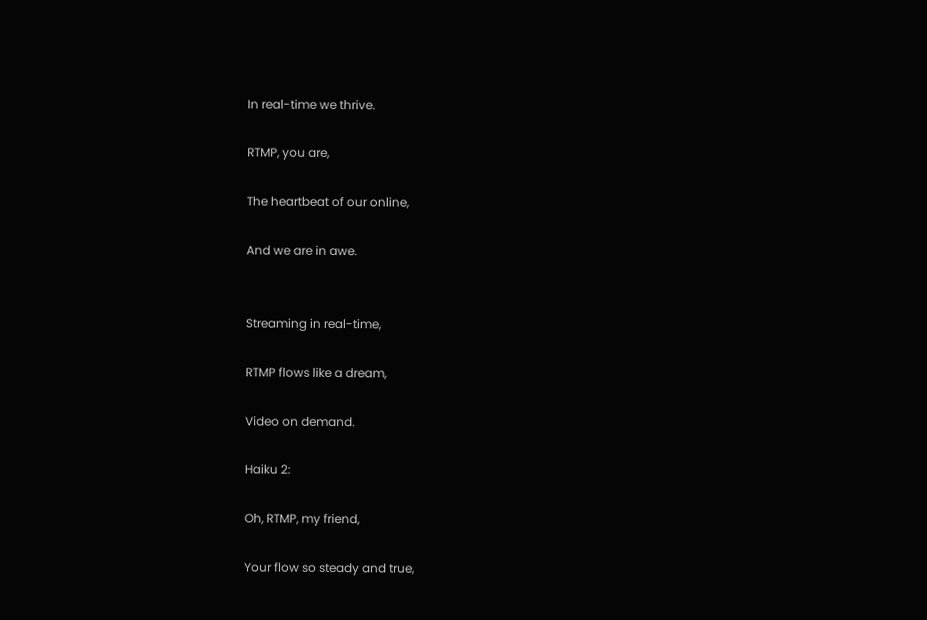In real-time we thrive.

RTMP, you are,

The heartbeat of our online,

And we are in awe.


Streaming in real-time,

RTMP flows like a dream,

Video on demand.

Haiku 2:

Oh, RTMP, my friend,

Your flow so steady and true,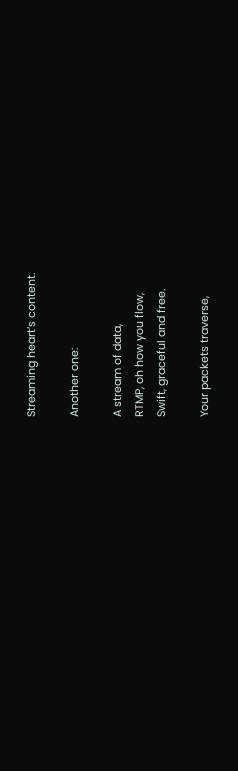Streaming heart’s content.

Another one:

A stream of data,
RTMP, oh how you flow,
Swift, graceful and free.

Your packets traverse,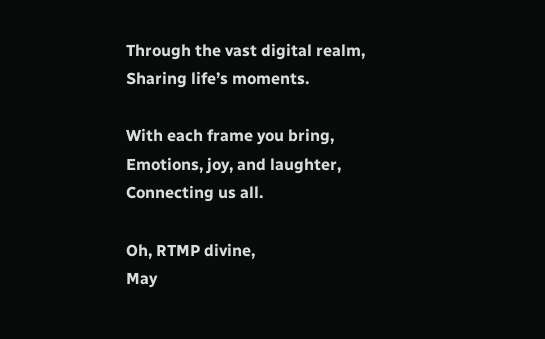Through the vast digital realm,
Sharing life’s moments.

With each frame you bring,
Emotions, joy, and laughter,
Connecting us all.

Oh, RTMP divine,
May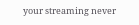your streaming never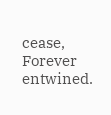cease,
Forever entwined.